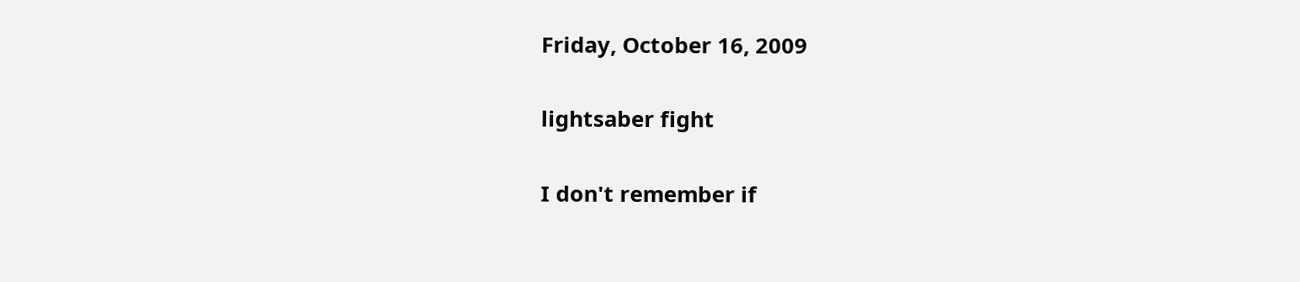Friday, October 16, 2009

lightsaber fight

I don't remember if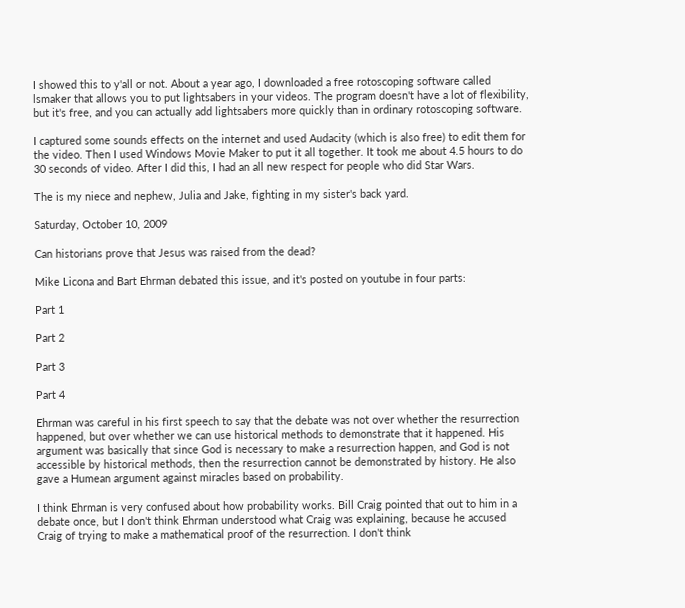I showed this to y'all or not. About a year ago, I downloaded a free rotoscoping software called lsmaker that allows you to put lightsabers in your videos. The program doesn't have a lot of flexibility, but it's free, and you can actually add lightsabers more quickly than in ordinary rotoscoping software.

I captured some sounds effects on the internet and used Audacity (which is also free) to edit them for the video. Then I used Windows Movie Maker to put it all together. It took me about 4.5 hours to do 30 seconds of video. After I did this, I had an all new respect for people who did Star Wars.

The is my niece and nephew, Julia and Jake, fighting in my sister's back yard.

Saturday, October 10, 2009

Can historians prove that Jesus was raised from the dead?

Mike Licona and Bart Ehrman debated this issue, and it's posted on youtube in four parts:

Part 1

Part 2

Part 3

Part 4

Ehrman was careful in his first speech to say that the debate was not over whether the resurrection happened, but over whether we can use historical methods to demonstrate that it happened. His argument was basically that since God is necessary to make a resurrection happen, and God is not accessible by historical methods, then the resurrection cannot be demonstrated by history. He also gave a Humean argument against miracles based on probability.

I think Ehrman is very confused about how probability works. Bill Craig pointed that out to him in a debate once, but I don't think Ehrman understood what Craig was explaining, because he accused Craig of trying to make a mathematical proof of the resurrection. I don't think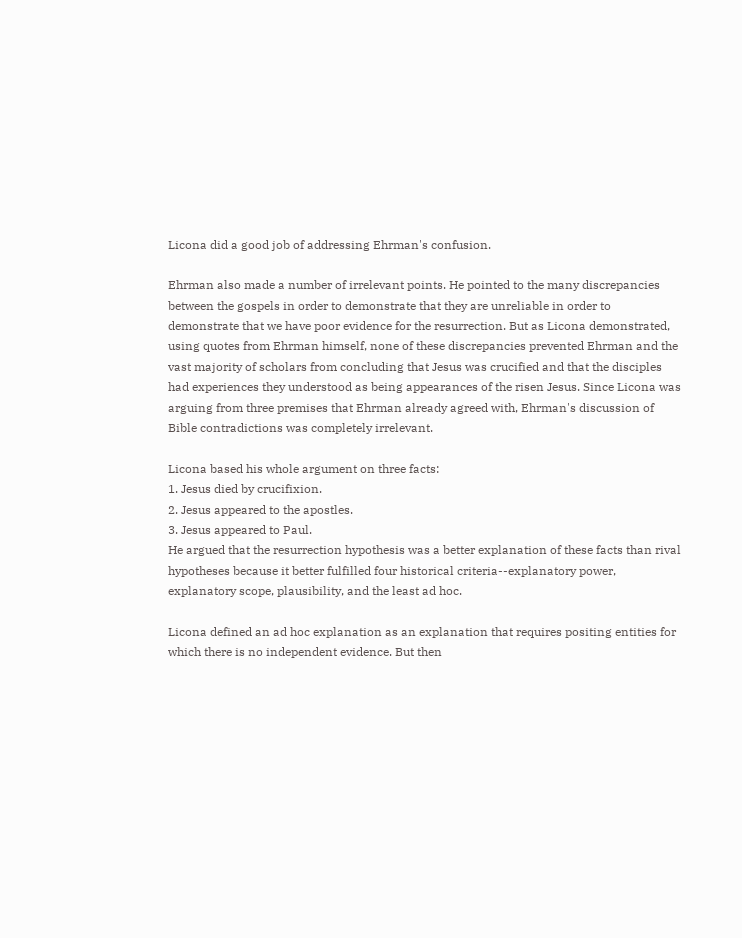Licona did a good job of addressing Ehrman's confusion.

Ehrman also made a number of irrelevant points. He pointed to the many discrepancies between the gospels in order to demonstrate that they are unreliable in order to demonstrate that we have poor evidence for the resurrection. But as Licona demonstrated, using quotes from Ehrman himself, none of these discrepancies prevented Ehrman and the vast majority of scholars from concluding that Jesus was crucified and that the disciples had experiences they understood as being appearances of the risen Jesus. Since Licona was arguing from three premises that Ehrman already agreed with, Ehrman's discussion of Bible contradictions was completely irrelevant.

Licona based his whole argument on three facts:
1. Jesus died by crucifixion.
2. Jesus appeared to the apostles.
3. Jesus appeared to Paul.
He argued that the resurrection hypothesis was a better explanation of these facts than rival hypotheses because it better fulfilled four historical criteria--explanatory power, explanatory scope, plausibility, and the least ad hoc.

Licona defined an ad hoc explanation as an explanation that requires positing entities for which there is no independent evidence. But then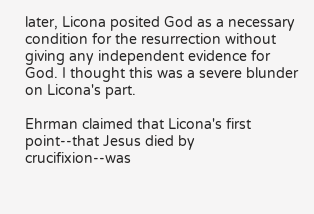later, Licona posited God as a necessary condition for the resurrection without giving any independent evidence for God. I thought this was a severe blunder on Licona's part.

Ehrman claimed that Licona's first point--that Jesus died by crucifixion--was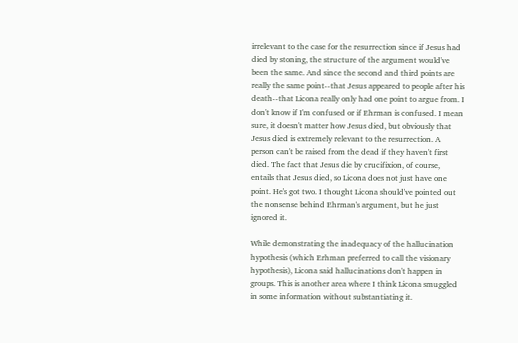irrelevant to the case for the resurrection since if Jesus had died by stoning, the structure of the argument would've been the same. And since the second and third points are really the same point--that Jesus appeared to people after his death--that Licona really only had one point to argue from. I don't know if I'm confused or if Ehrman is confused. I mean sure, it doesn't matter how Jesus died, but obviously that Jesus died is extremely relevant to the resurrection. A person can't be raised from the dead if they haven't first died. The fact that Jesus die by crucifixion, of course, entails that Jesus died, so Licona does not just have one point. He's got two. I thought Licona should've pointed out the nonsense behind Ehrman's argument, but he just ignored it.

While demonstrating the inadequacy of the hallucination hypothesis (which Erhman preferred to call the visionary hypothesis), Licona said hallucinations don't happen in groups. This is another area where I think Licona smuggled in some information without substantiating it.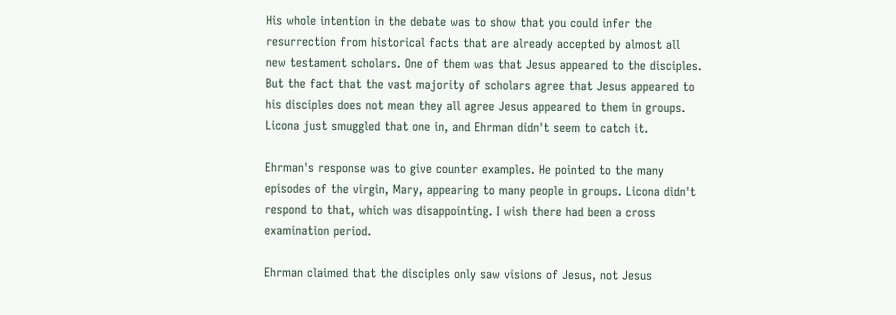His whole intention in the debate was to show that you could infer the resurrection from historical facts that are already accepted by almost all new testament scholars. One of them was that Jesus appeared to the disciples. But the fact that the vast majority of scholars agree that Jesus appeared to his disciples does not mean they all agree Jesus appeared to them in groups. Licona just smuggled that one in, and Ehrman didn't seem to catch it.

Ehrman's response was to give counter examples. He pointed to the many episodes of the virgin, Mary, appearing to many people in groups. Licona didn't respond to that, which was disappointing. I wish there had been a cross examination period.

Ehrman claimed that the disciples only saw visions of Jesus, not Jesus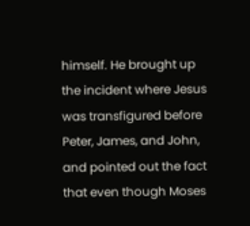himself. He brought up the incident where Jesus was transfigured before Peter, James, and John, and pointed out the fact that even though Moses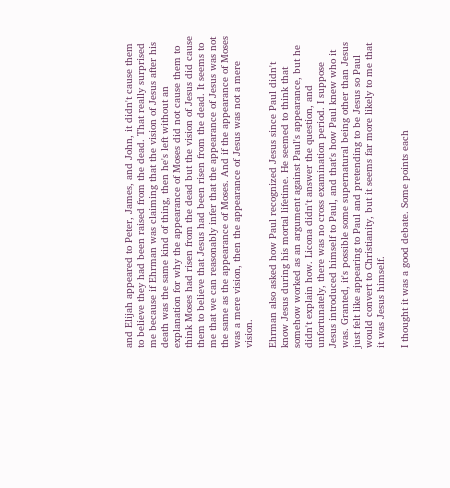and Elijah appeared to Peter, James, and John, it didn't cause them to believe they had been raised from the dead. That really surprised me because if Ehrman was claiming that the vision of Jesus after his death was the same kind of thing, then he's left without an explanation for why the appearance of Moses did not cause them to think Moses had risen from the dead but the vision of Jesus did cause them to believe that Jesus had been risen from the dead. It seems to me that we can reasonably infer that the appearance of Jesus was not the same as the appearance of Moses. And if the appearance of Moses was a mere vision, then the appearance of Jesus was not a mere vision.

Ehrman also asked how Paul recognized Jesus since Paul didn't know Jesus during his mortal lifetime. He seemed to think that somehow worked as an argument against Paul's appearance, but he didn't explain how. Licona didn't answer the question, and unfortunately, there was no cross examination period. I suppose Jesus introduced himself to Paul, and that's how Paul knew who it was. Granted, it's possible some supernatural being other than Jesus just felt like appearing to Paul and pretending to be Jesus so Paul would convert to Christianity, but it seems far more likely to me that it was Jesus himself.

I thought it was a good debate. Some points each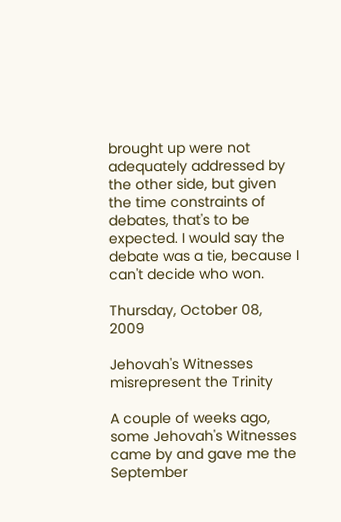brought up were not adequately addressed by the other side, but given the time constraints of debates, that's to be expected. I would say the debate was a tie, because I can't decide who won.

Thursday, October 08, 2009

Jehovah's Witnesses misrepresent the Trinity

A couple of weeks ago, some Jehovah's Witnesses came by and gave me the September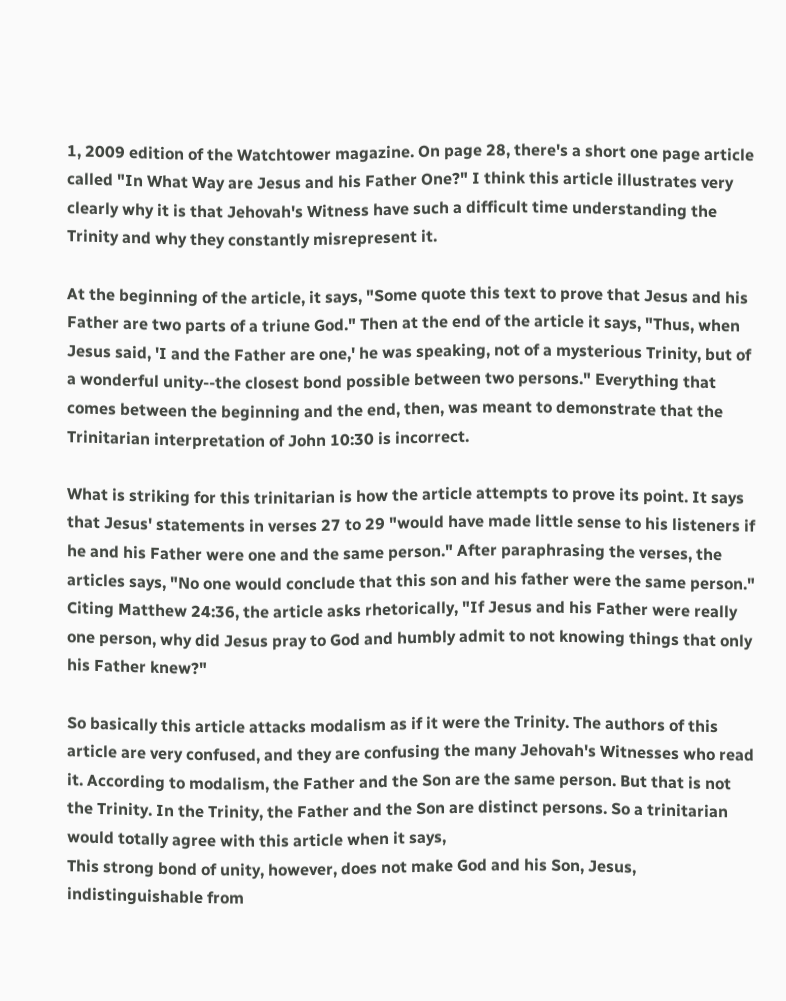1, 2009 edition of the Watchtower magazine. On page 28, there's a short one page article called "In What Way are Jesus and his Father One?" I think this article illustrates very clearly why it is that Jehovah's Witness have such a difficult time understanding the Trinity and why they constantly misrepresent it.

At the beginning of the article, it says, "Some quote this text to prove that Jesus and his Father are two parts of a triune God." Then at the end of the article it says, "Thus, when Jesus said, 'I and the Father are one,' he was speaking, not of a mysterious Trinity, but of a wonderful unity--the closest bond possible between two persons." Everything that comes between the beginning and the end, then, was meant to demonstrate that the Trinitarian interpretation of John 10:30 is incorrect.

What is striking for this trinitarian is how the article attempts to prove its point. It says that Jesus' statements in verses 27 to 29 "would have made little sense to his listeners if he and his Father were one and the same person." After paraphrasing the verses, the articles says, "No one would conclude that this son and his father were the same person." Citing Matthew 24:36, the article asks rhetorically, "If Jesus and his Father were really one person, why did Jesus pray to God and humbly admit to not knowing things that only his Father knew?"

So basically this article attacks modalism as if it were the Trinity. The authors of this article are very confused, and they are confusing the many Jehovah's Witnesses who read it. According to modalism, the Father and the Son are the same person. But that is not the Trinity. In the Trinity, the Father and the Son are distinct persons. So a trinitarian would totally agree with this article when it says,
This strong bond of unity, however, does not make God and his Son, Jesus, indistinguishable from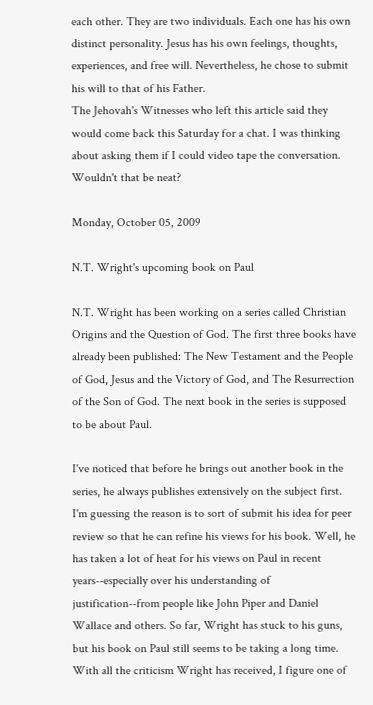each other. They are two individuals. Each one has his own distinct personality. Jesus has his own feelings, thoughts, experiences, and free will. Nevertheless, he chose to submit his will to that of his Father.
The Jehovah's Witnesses who left this article said they would come back this Saturday for a chat. I was thinking about asking them if I could video tape the conversation. Wouldn't that be neat?

Monday, October 05, 2009

N.T. Wright's upcoming book on Paul

N.T. Wright has been working on a series called Christian Origins and the Question of God. The first three books have already been published: The New Testament and the People of God, Jesus and the Victory of God, and The Resurrection of the Son of God. The next book in the series is supposed to be about Paul.

I've noticed that before he brings out another book in the series, he always publishes extensively on the subject first. I'm guessing the reason is to sort of submit his idea for peer review so that he can refine his views for his book. Well, he has taken a lot of heat for his views on Paul in recent years--especially over his understanding of justification--from people like John Piper and Daniel Wallace and others. So far, Wright has stuck to his guns, but his book on Paul still seems to be taking a long time. With all the criticism Wright has received, I figure one of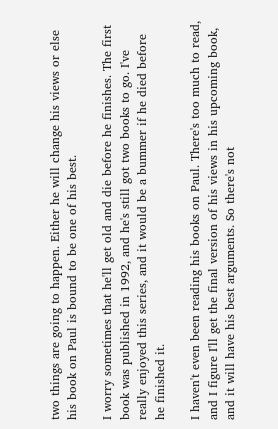two things are going to happen. Either he will change his views or else his book on Paul is bound to be one of his best.

I worry sometimes that he'll get old and die before he finishes. The first book was published in 1992, and he's still got two books to go. I've really enjoyed this series, and it would be a bummer if he died before he finished it.

I haven't even been reading his books on Paul. There's too much to read, and I figure I'll get the final version of his views in his upcoming book, and it will have his best arguments. So there's not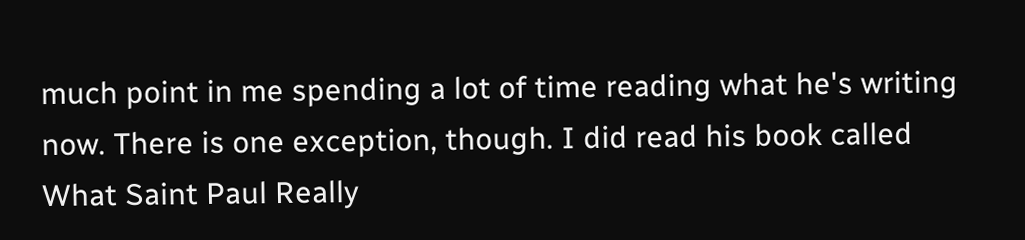much point in me spending a lot of time reading what he's writing now. There is one exception, though. I did read his book called What Saint Paul Really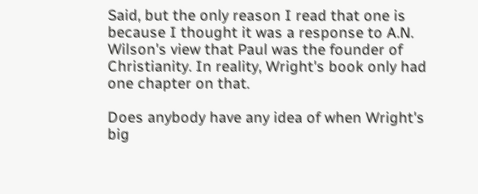Said, but the only reason I read that one is because I thought it was a response to A.N. Wilson's view that Paul was the founder of Christianity. In reality, Wright's book only had one chapter on that.

Does anybody have any idea of when Wright's big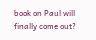book on Paul will finally come out?